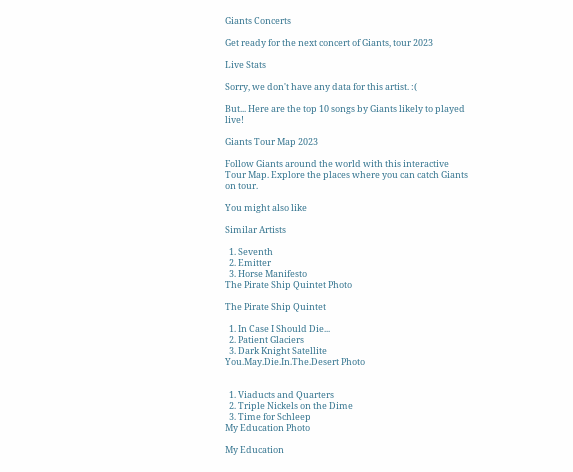Giants Concerts

Get ready for the next concert of Giants, tour 2023

Live Stats

Sorry, we don't have any data for this artist. :(

But... Here are the top 10 songs by Giants likely to played live!

Giants Tour Map 2023

Follow Giants around the world with this interactive Tour Map. Explore the places where you can catch Giants on tour.

You might also like

Similar Artists

  1. Seventh
  2. Emitter
  3. Horse Manifesto
The Pirate Ship Quintet Photo

The Pirate Ship Quintet

  1. In Case I Should Die...
  2. Patient Glaciers
  3. Dark Knight Satellite
You.May.Die.In.The.Desert Photo


  1. Viaducts and Quarters
  2. Triple Nickels on the Dime
  3. Time for Schleep
My Education Photo

My Education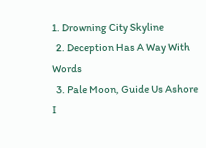1. Drowning City Skyline
  2. Deception Has A Way With Words
  3. Pale Moon, Guide Us Ashore
I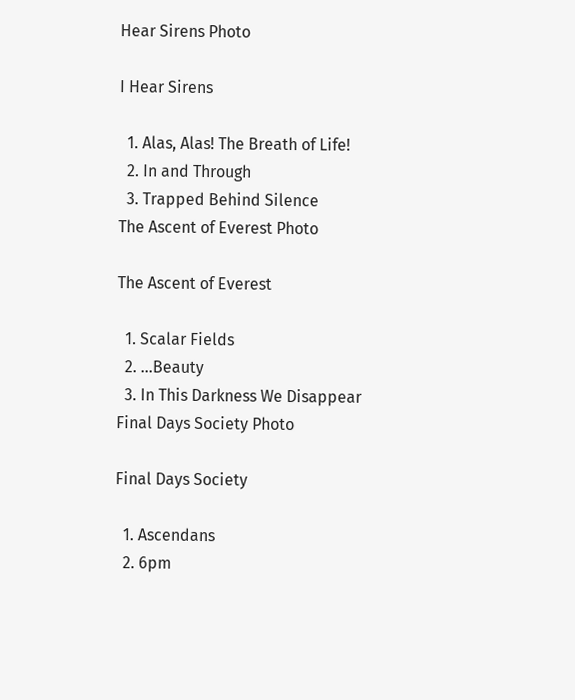Hear Sirens Photo

I Hear Sirens

  1. Alas, Alas! The Breath of Life!
  2. In and Through
  3. Trapped Behind Silence
The Ascent of Everest Photo

The Ascent of Everest

  1. Scalar Fields
  2. ...Beauty
  3. In This Darkness We Disappear
Final Days Society Photo

Final Days Society

  1. Ascendans
  2. 6pm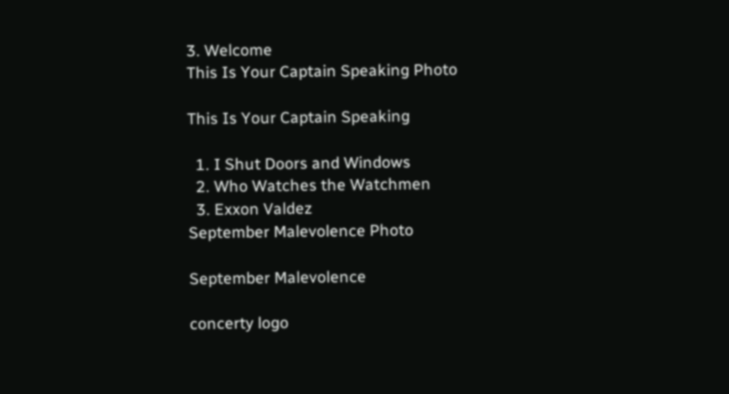3. Welcome
This Is Your Captain Speaking Photo

This Is Your Captain Speaking

  1. I Shut Doors and Windows
  2. Who Watches the Watchmen
  3. Exxon Valdez
September Malevolence Photo

September Malevolence

concerty logo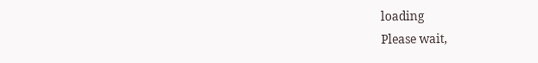loading
Please wait,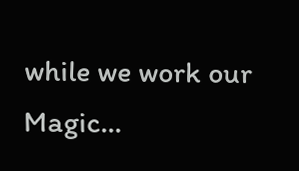while we work our Magic...